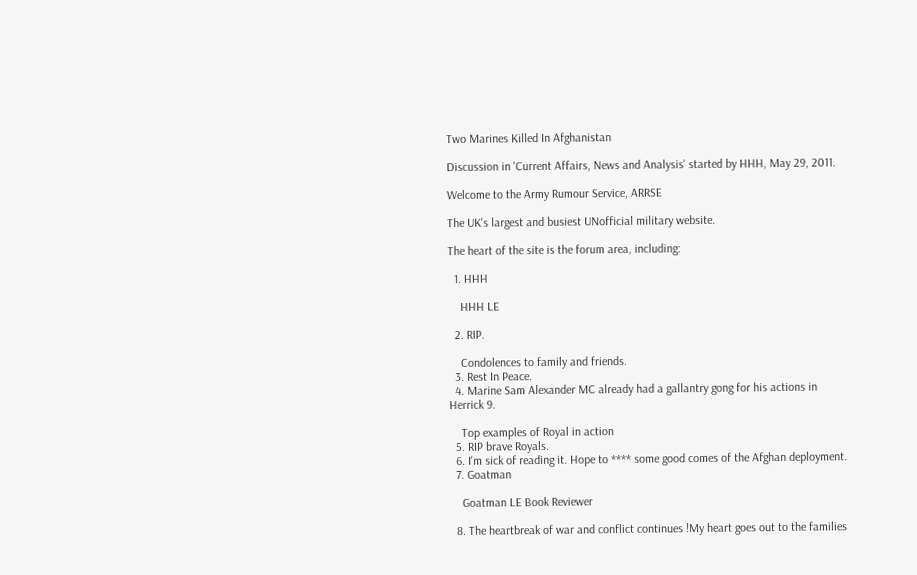Two Marines Killed In Afghanistan

Discussion in 'Current Affairs, News and Analysis' started by HHH, May 29, 2011.

Welcome to the Army Rumour Service, ARRSE

The UK's largest and busiest UNofficial military website.

The heart of the site is the forum area, including:

  1. HHH

    HHH LE

  2. RIP.

    Condolences to family and friends.
  3. Rest In Peace.
  4. Marine Sam Alexander MC already had a gallantry gong for his actions in Herrick 9.

    Top examples of Royal in action
  5. RIP brave Royals.
  6. I'm sick of reading it. Hope to **** some good comes of the Afghan deployment.
  7. Goatman

    Goatman LE Book Reviewer

  8. The heartbreak of war and conflict continues !My heart goes out to the families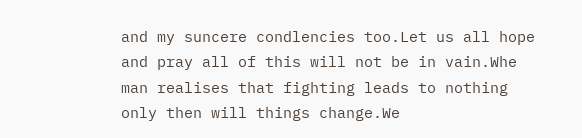and my suncere condlencies too.Let us all hope and pray all of this will not be in vain.Whe man realises that fighting leads to nothing only then will things change.We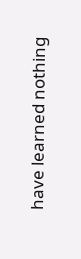have learned nothing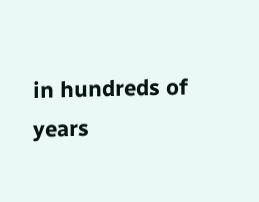in hundreds of years